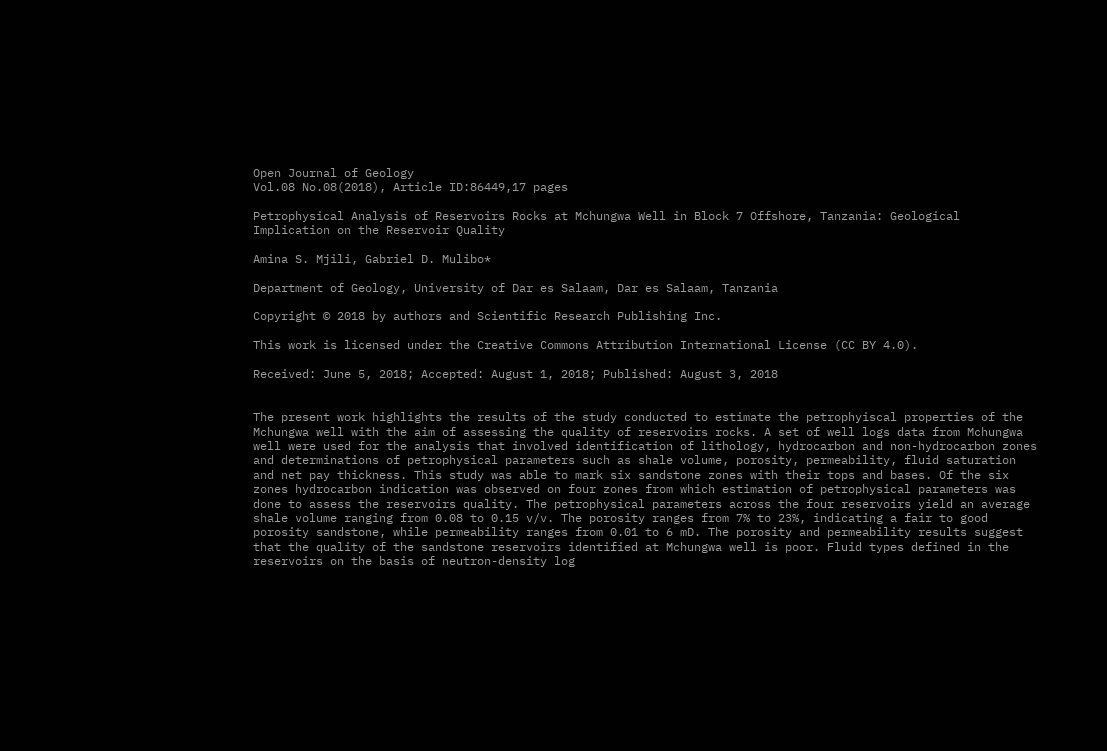Open Journal of Geology
Vol.08 No.08(2018), Article ID:86449,17 pages

Petrophysical Analysis of Reservoirs Rocks at Mchungwa Well in Block 7 Offshore, Tanzania: Geological Implication on the Reservoir Quality

Amina S. Mjili, Gabriel D. Mulibo*

Department of Geology, University of Dar es Salaam, Dar es Salaam, Tanzania

Copyright © 2018 by authors and Scientific Research Publishing Inc.

This work is licensed under the Creative Commons Attribution International License (CC BY 4.0).

Received: June 5, 2018; Accepted: August 1, 2018; Published: August 3, 2018


The present work highlights the results of the study conducted to estimate the petrophyiscal properties of the Mchungwa well with the aim of assessing the quality of reservoirs rocks. A set of well logs data from Mchungwa well were used for the analysis that involved identification of lithology, hydrocarbon and non-hydrocarbon zones and determinations of petrophysical parameters such as shale volume, porosity, permeability, fluid saturation and net pay thickness. This study was able to mark six sandstone zones with their tops and bases. Of the six zones hydrocarbon indication was observed on four zones from which estimation of petrophysical parameters was done to assess the reservoirs quality. The petrophysical parameters across the four reservoirs yield an average shale volume ranging from 0.08 to 0.15 v/v. The porosity ranges from 7% to 23%, indicating a fair to good porosity sandstone, while permeability ranges from 0.01 to 6 mD. The porosity and permeability results suggest that the quality of the sandstone reservoirs identified at Mchungwa well is poor. Fluid types defined in the reservoirs on the basis of neutron-density log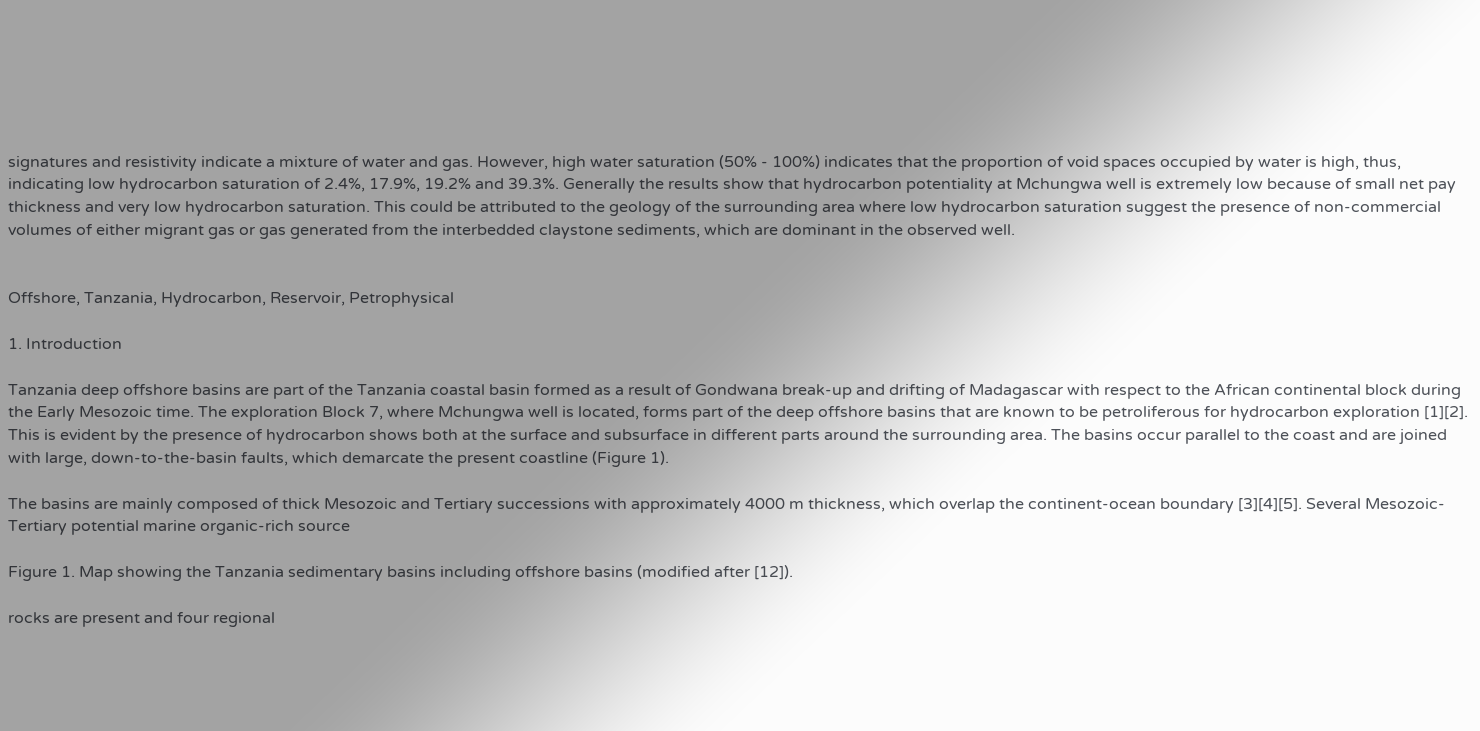signatures and resistivity indicate a mixture of water and gas. However, high water saturation (50% - 100%) indicates that the proportion of void spaces occupied by water is high, thus, indicating low hydrocarbon saturation of 2.4%, 17.9%, 19.2% and 39.3%. Generally the results show that hydrocarbon potentiality at Mchungwa well is extremely low because of small net pay thickness and very low hydrocarbon saturation. This could be attributed to the geology of the surrounding area where low hydrocarbon saturation suggest the presence of non-commercial volumes of either migrant gas or gas generated from the interbedded claystone sediments, which are dominant in the observed well.


Offshore, Tanzania, Hydrocarbon, Reservoir, Petrophysical

1. Introduction

Tanzania deep offshore basins are part of the Tanzania coastal basin formed as a result of Gondwana break-up and drifting of Madagascar with respect to the African continental block during the Early Mesozoic time. The exploration Block 7, where Mchungwa well is located, forms part of the deep offshore basins that are known to be petroliferous for hydrocarbon exploration [1][2]. This is evident by the presence of hydrocarbon shows both at the surface and subsurface in different parts around the surrounding area. The basins occur parallel to the coast and are joined with large, down-to-the-basin faults, which demarcate the present coastline (Figure 1).

The basins are mainly composed of thick Mesozoic and Tertiary successions with approximately 4000 m thickness, which overlap the continent-ocean boundary [3][4][5]. Several Mesozoic-Tertiary potential marine organic-rich source

Figure 1. Map showing the Tanzania sedimentary basins including offshore basins (modified after [12]).

rocks are present and four regional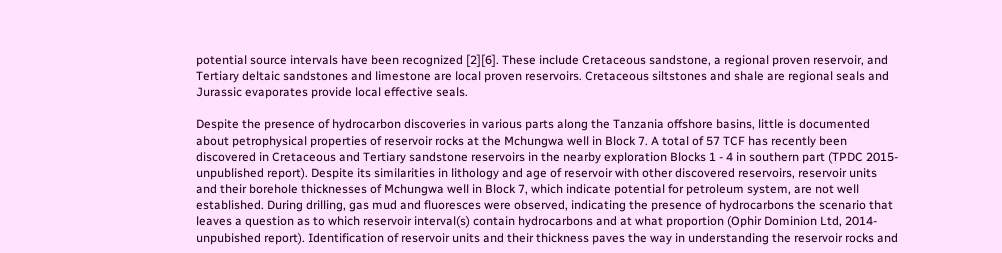potential source intervals have been recognized [2][6]. These include Cretaceous sandstone, a regional proven reservoir, and Tertiary deltaic sandstones and limestone are local proven reservoirs. Cretaceous siltstones and shale are regional seals and Jurassic evaporates provide local effective seals.

Despite the presence of hydrocarbon discoveries in various parts along the Tanzania offshore basins, little is documented about petrophysical properties of reservoir rocks at the Mchungwa well in Block 7. A total of 57 TCF has recently been discovered in Cretaceous and Tertiary sandstone reservoirs in the nearby exploration Blocks 1 - 4 in southern part (TPDC 2015-unpublished report). Despite its similarities in lithology and age of reservoir with other discovered reservoirs, reservoir units and their borehole thicknesses of Mchungwa well in Block 7, which indicate potential for petroleum system, are not well established. During drilling, gas mud and fluoresces were observed, indicating the presence of hydrocarbons the scenario that leaves a question as to which reservoir interval(s) contain hydrocarbons and at what proportion (Ophir Dominion Ltd, 2014-unpubished report). Identification of reservoir units and their thickness paves the way in understanding the reservoir rocks and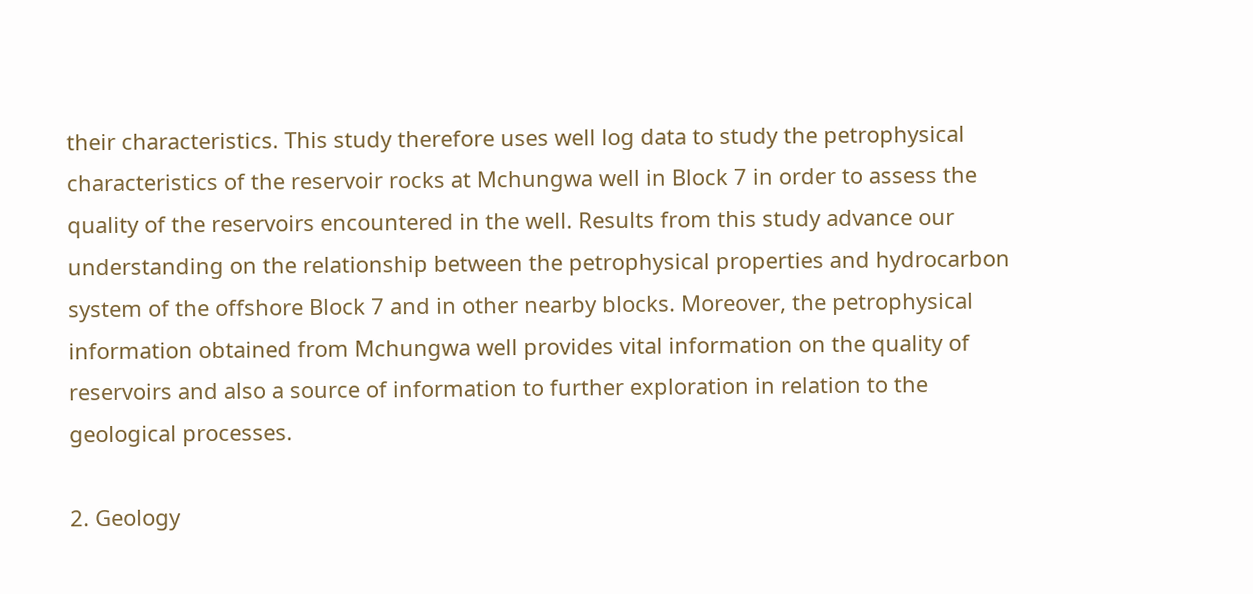their characteristics. This study therefore uses well log data to study the petrophysical characteristics of the reservoir rocks at Mchungwa well in Block 7 in order to assess the quality of the reservoirs encountered in the well. Results from this study advance our understanding on the relationship between the petrophysical properties and hydrocarbon system of the offshore Block 7 and in other nearby blocks. Moreover, the petrophysical information obtained from Mchungwa well provides vital information on the quality of reservoirs and also a source of information to further exploration in relation to the geological processes.

2. Geology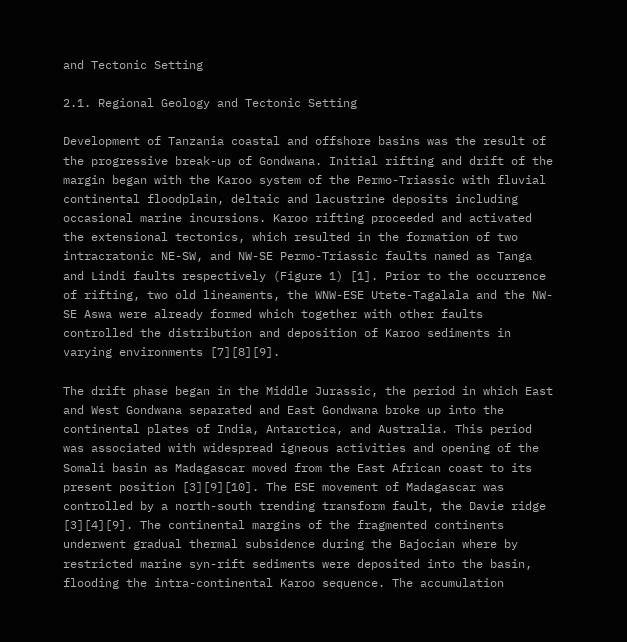and Tectonic Setting

2.1. Regional Geology and Tectonic Setting

Development of Tanzania coastal and offshore basins was the result of the progressive break-up of Gondwana. Initial rifting and drift of the margin began with the Karoo system of the Permo-Triassic with fluvial continental floodplain, deltaic and lacustrine deposits including occasional marine incursions. Karoo rifting proceeded and activated the extensional tectonics, which resulted in the formation of two intracratonic NE-SW, and NW-SE Permo-Triassic faults named as Tanga and Lindi faults respectively (Figure 1) [1]. Prior to the occurrence of rifting, two old lineaments, the WNW-ESE Utete-Tagalala and the NW-SE Aswa were already formed which together with other faults controlled the distribution and deposition of Karoo sediments in varying environments [7][8][9].

The drift phase began in the Middle Jurassic, the period in which East and West Gondwana separated and East Gondwana broke up into the continental plates of India, Antarctica, and Australia. This period was associated with widespread igneous activities and opening of the Somali basin as Madagascar moved from the East African coast to its present position [3][9][10]. The ESE movement of Madagascar was controlled by a north-south trending transform fault, the Davie ridge [3][4][9]. The continental margins of the fragmented continents underwent gradual thermal subsidence during the Bajocian where by restricted marine syn-rift sediments were deposited into the basin, flooding the intra-continental Karoo sequence. The accumulation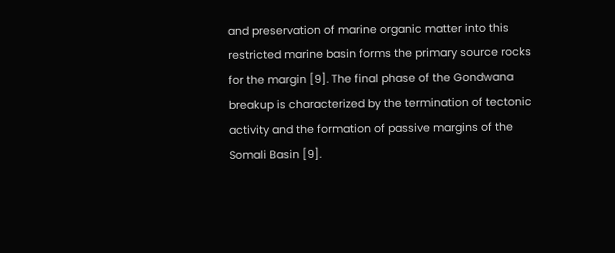and preservation of marine organic matter into this restricted marine basin forms the primary source rocks for the margin [9]. The final phase of the Gondwana breakup is characterized by the termination of tectonic activity and the formation of passive margins of the Somali Basin [9].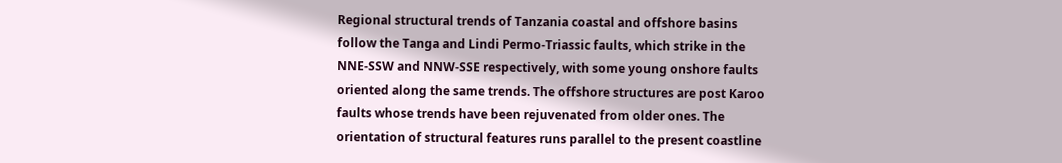Regional structural trends of Tanzania coastal and offshore basins follow the Tanga and Lindi Permo-Triassic faults, which strike in the NNE-SSW and NNW-SSE respectively, with some young onshore faults oriented along the same trends. The offshore structures are post Karoo faults whose trends have been rejuvenated from older ones. The orientation of structural features runs parallel to the present coastline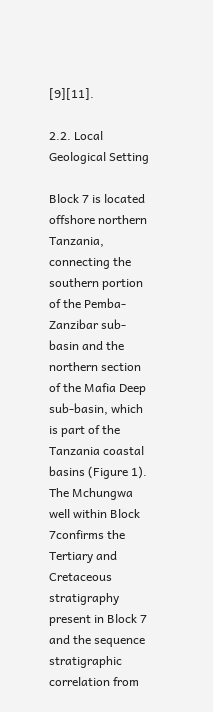[9][11].

2.2. Local Geological Setting

Block 7 is located offshore northern Tanzania, connecting the southern portion of the Pemba-Zanzibar sub-basin and the northern section of the Mafia Deep sub-basin, which is part of the Tanzania coastal basins (Figure 1). The Mchungwa well within Block 7confirms the Tertiary and Cretaceous stratigraphy present in Block 7 and the sequence stratigraphic correlation from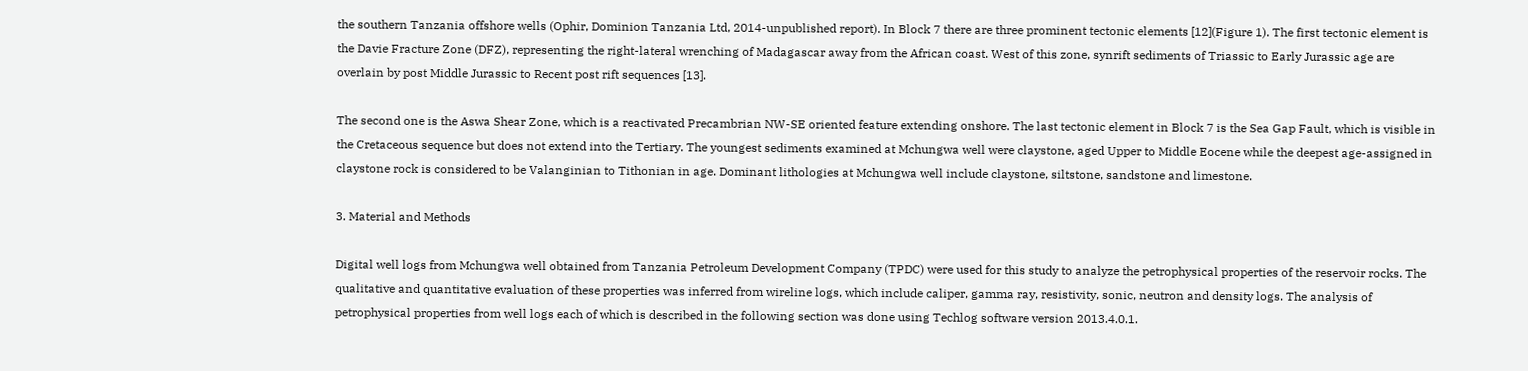the southern Tanzania offshore wells (Ophir, Dominion Tanzania Ltd, 2014-unpublished report). In Block 7 there are three prominent tectonic elements [12](Figure 1). The first tectonic element is the Davie Fracture Zone (DFZ), representing the right-lateral wrenching of Madagascar away from the African coast. West of this zone, synrift sediments of Triassic to Early Jurassic age are overlain by post Middle Jurassic to Recent post rift sequences [13].

The second one is the Aswa Shear Zone, which is a reactivated Precambrian NW-SE oriented feature extending onshore. The last tectonic element in Block 7 is the Sea Gap Fault, which is visible in the Cretaceous sequence but does not extend into the Tertiary. The youngest sediments examined at Mchungwa well were claystone, aged Upper to Middle Eocene while the deepest age-assigned in claystone rock is considered to be Valanginian to Tithonian in age. Dominant lithologies at Mchungwa well include claystone, siltstone, sandstone and limestone.

3. Material and Methods

Digital well logs from Mchungwa well obtained from Tanzania Petroleum Development Company (TPDC) were used for this study to analyze the petrophysical properties of the reservoir rocks. The qualitative and quantitative evaluation of these properties was inferred from wireline logs, which include caliper, gamma ray, resistivity, sonic, neutron and density logs. The analysis of petrophysical properties from well logs each of which is described in the following section was done using Techlog software version 2013.4.0.1.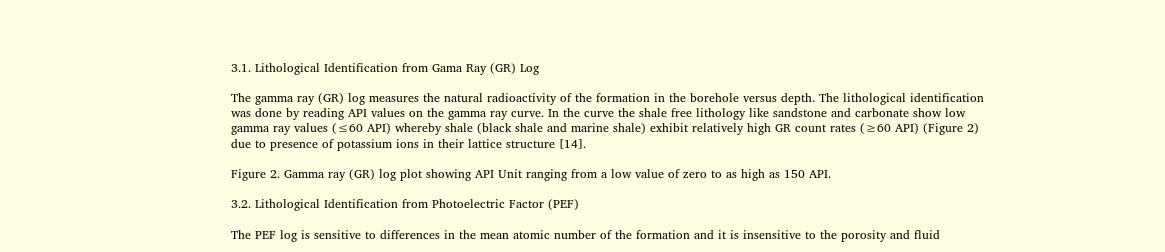3.1. Lithological Identification from Gama Ray (GR) Log

The gamma ray (GR) log measures the natural radioactivity of the formation in the borehole versus depth. The lithological identification was done by reading API values on the gamma ray curve. In the curve the shale free lithology like sandstone and carbonate show low gamma ray values (≤60 API) whereby shale (black shale and marine shale) exhibit relatively high GR count rates (≥60 API) (Figure 2) due to presence of potassium ions in their lattice structure [14].

Figure 2. Gamma ray (GR) log plot showing API Unit ranging from a low value of zero to as high as 150 API.

3.2. Lithological Identification from Photoelectric Factor (PEF)

The PEF log is sensitive to differences in the mean atomic number of the formation and it is insensitive to the porosity and fluid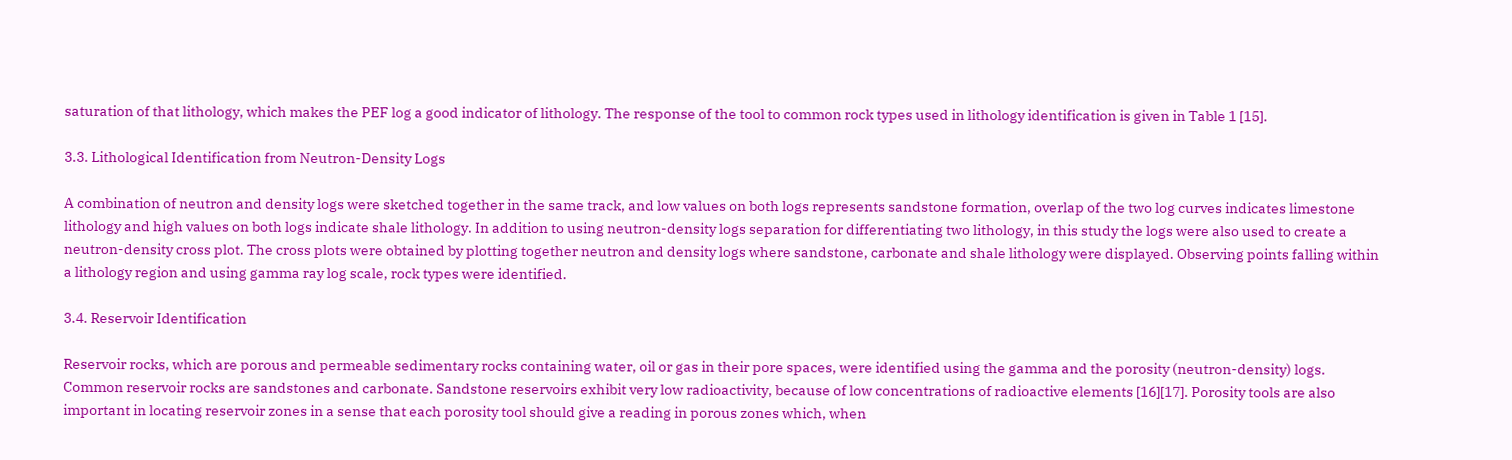saturation of that lithology, which makes the PEF log a good indicator of lithology. The response of the tool to common rock types used in lithology identification is given in Table 1 [15].

3.3. Lithological Identification from Neutron-Density Logs

A combination of neutron and density logs were sketched together in the same track, and low values on both logs represents sandstone formation, overlap of the two log curves indicates limestone lithology and high values on both logs indicate shale lithology. In addition to using neutron-density logs separation for differentiating two lithology, in this study the logs were also used to create a neutron-density cross plot. The cross plots were obtained by plotting together neutron and density logs where sandstone, carbonate and shale lithology were displayed. Observing points falling within a lithology region and using gamma ray log scale, rock types were identified.

3.4. Reservoir Identification

Reservoir rocks, which are porous and permeable sedimentary rocks containing water, oil or gas in their pore spaces, were identified using the gamma and the porosity (neutron-density) logs. Common reservoir rocks are sandstones and carbonate. Sandstone reservoirs exhibit very low radioactivity, because of low concentrations of radioactive elements [16][17]. Porosity tools are also important in locating reservoir zones in a sense that each porosity tool should give a reading in porous zones which, when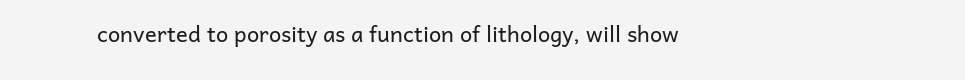converted to porosity as a function of lithology, will show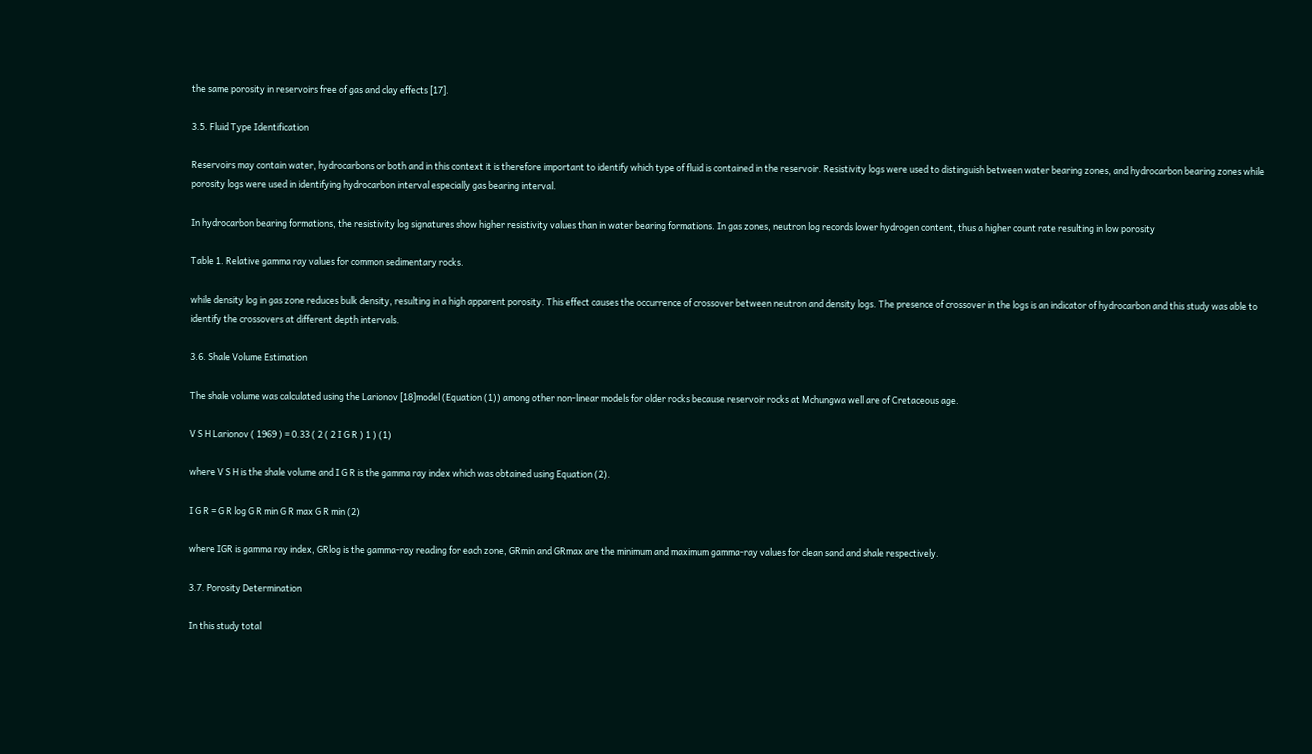the same porosity in reservoirs free of gas and clay effects [17].

3.5. Fluid Type Identification

Reservoirs may contain water, hydrocarbons or both and in this context it is therefore important to identify which type of fluid is contained in the reservoir. Resistivity logs were used to distinguish between water bearing zones, and hydrocarbon bearing zones while porosity logs were used in identifying hydrocarbon interval especially gas bearing interval.

In hydrocarbon bearing formations, the resistivity log signatures show higher resistivity values than in water bearing formations. In gas zones, neutron log records lower hydrogen content, thus a higher count rate resulting in low porosity

Table 1. Relative gamma ray values for common sedimentary rocks.

while density log in gas zone reduces bulk density, resulting in a high apparent porosity. This effect causes the occurrence of crossover between neutron and density logs. The presence of crossover in the logs is an indicator of hydrocarbon and this study was able to identify the crossovers at different depth intervals.

3.6. Shale Volume Estimation

The shale volume was calculated using the Larionov [18]model (Equation (1)) among other non-linear models for older rocks because reservoir rocks at Mchungwa well are of Cretaceous age.

V S H Larionov ( 1969 ) = 0.33 ( 2 ( 2 I G R ) 1 ) (1)

where V S H is the shale volume and I G R is the gamma ray index which was obtained using Equation (2).

I G R = G R log G R min G R max G R min (2)

where IGR is gamma ray index, GRlog is the gamma-ray reading for each zone, GRmin and GRmax are the minimum and maximum gamma-ray values for clean sand and shale respectively.

3.7. Porosity Determination

In this study total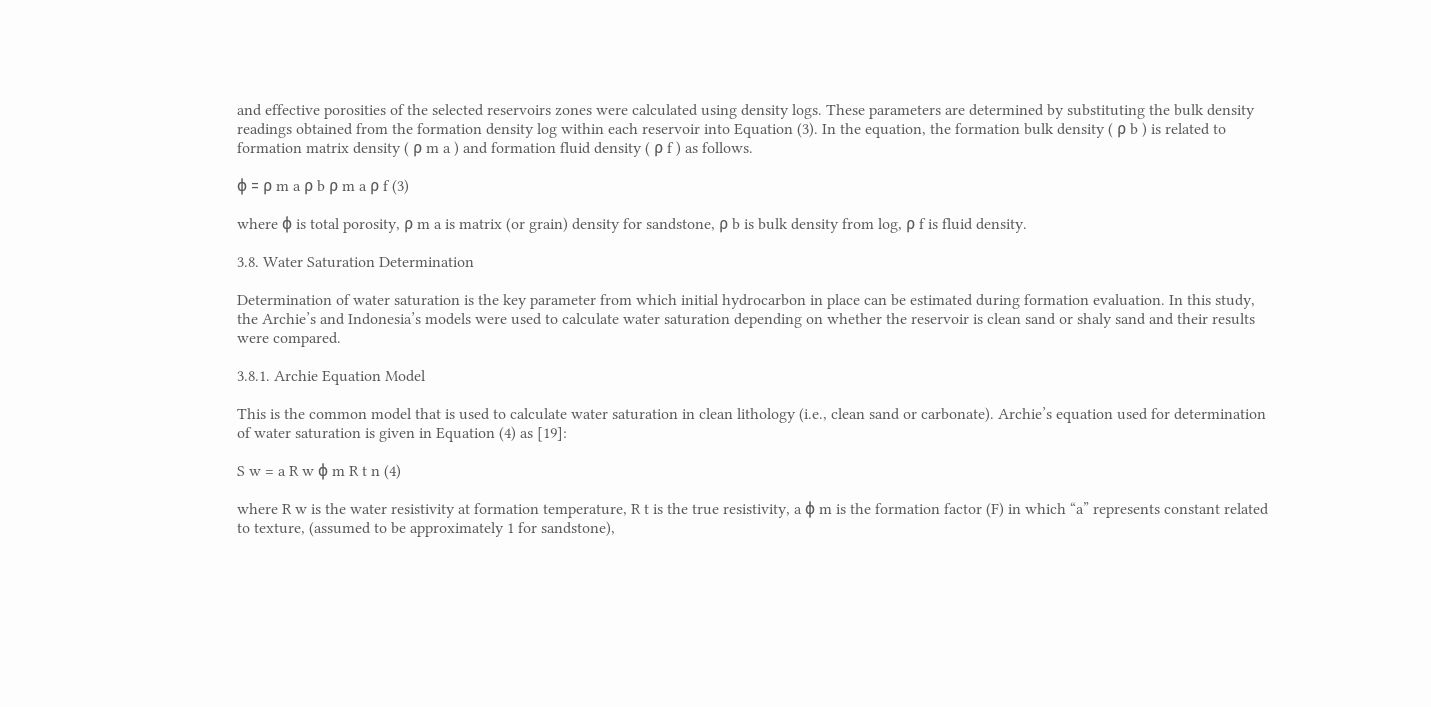and effective porosities of the selected reservoirs zones were calculated using density logs. These parameters are determined by substituting the bulk density readings obtained from the formation density log within each reservoir into Equation (3). In the equation, the formation bulk density ( ρ b ) is related to formation matrix density ( ρ m a ) and formation fluid density ( ρ f ) as follows.

ϕ = ρ m a ρ b ρ m a ρ f (3)

where ϕ is total porosity, ρ m a is matrix (or grain) density for sandstone, ρ b is bulk density from log, ρ f is fluid density.

3.8. Water Saturation Determination

Determination of water saturation is the key parameter from which initial hydrocarbon in place can be estimated during formation evaluation. In this study, the Archie’s and Indonesia’s models were used to calculate water saturation depending on whether the reservoir is clean sand or shaly sand and their results were compared.

3.8.1. Archie Equation Model

This is the common model that is used to calculate water saturation in clean lithology (i.e., clean sand or carbonate). Archie’s equation used for determination of water saturation is given in Equation (4) as [19]:

S w = a R w ϕ m R t n (4)

where R w is the water resistivity at formation temperature, R t is the true resistivity, a ϕ m is the formation factor (F) in which “a” represents constant related to texture, (assumed to be approximately 1 for sandstone),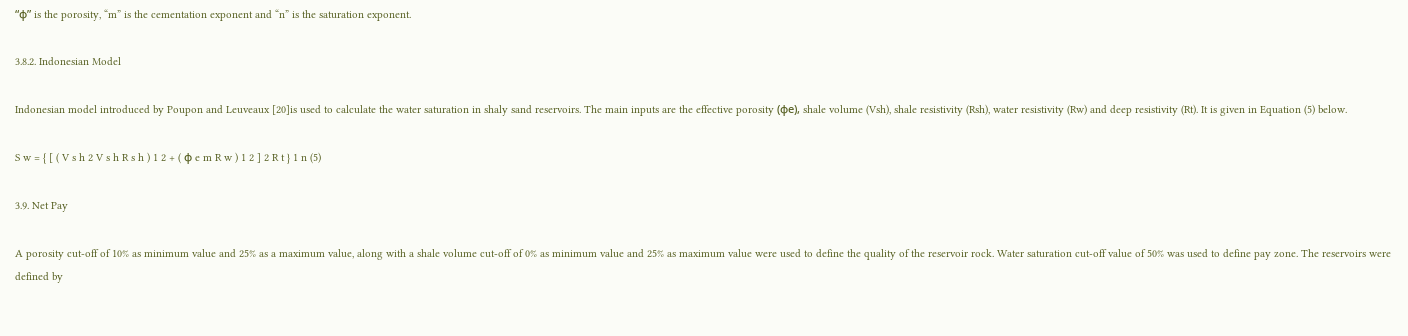“ϕ” is the porosity, “m” is the cementation exponent and “n” is the saturation exponent.

3.8.2. Indonesian Model

Indonesian model introduced by Poupon and Leuveaux [20]is used to calculate the water saturation in shaly sand reservoirs. The main inputs are the effective porosity (ϕe), shale volume (Vsh), shale resistivity (Rsh), water resistivity (Rw) and deep resistivity (Rt). It is given in Equation (5) below.

S w = { [ ( V s h 2 V s h R s h ) 1 2 + ( ϕ e m R w ) 1 2 ] 2 R t } 1 n (5)

3.9. Net Pay

A porosity cut-off of 10% as minimum value and 25% as a maximum value, along with a shale volume cut-off of 0% as minimum value and 25% as maximum value were used to define the quality of the reservoir rock. Water saturation cut-off value of 50% was used to define pay zone. The reservoirs were defined by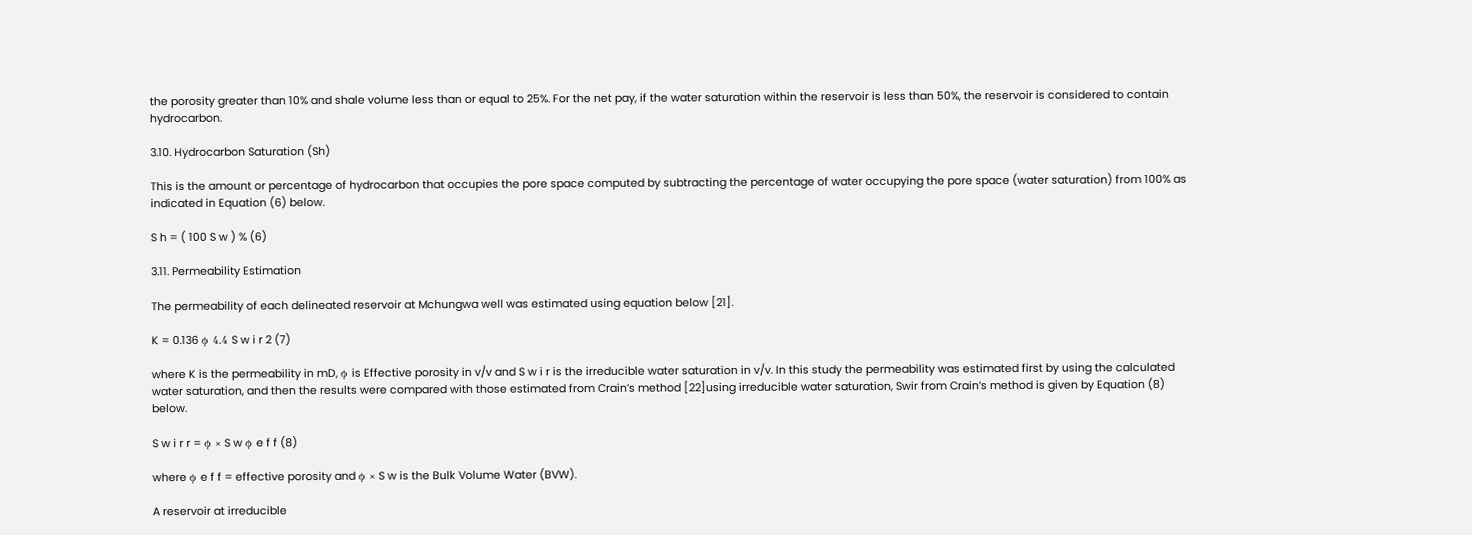the porosity greater than 10% and shale volume less than or equal to 25%. For the net pay, if the water saturation within the reservoir is less than 50%, the reservoir is considered to contain hydrocarbon.

3.10. Hydrocarbon Saturation (Sh)

This is the amount or percentage of hydrocarbon that occupies the pore space computed by subtracting the percentage of water occupying the pore space (water saturation) from 100% as indicated in Equation (6) below.

S h = ( 100 S w ) % (6)

3.11. Permeability Estimation

The permeability of each delineated reservoir at Mchungwa well was estimated using equation below [21].

K = 0.136 ϕ 4.4 S w i r 2 (7)

where K is the permeability in mD, ϕ is Effective porosity in v/v and S w i r is the irreducible water saturation in v/v. In this study the permeability was estimated first by using the calculated water saturation, and then the results were compared with those estimated from Crain’s method [22]using irreducible water saturation, Swir from Crain’s method is given by Equation (8) below.

S w i r r = ϕ × S w ϕ e f f (8)

where ϕ e f f = effective porosity and ϕ × S w is the Bulk Volume Water (BVW).

A reservoir at irreducible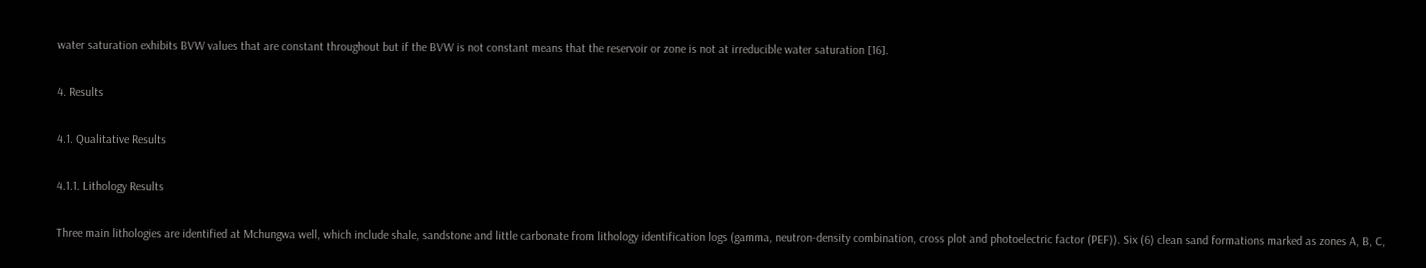water saturation exhibits BVW values that are constant throughout but if the BVW is not constant means that the reservoir or zone is not at irreducible water saturation [16].

4. Results

4.1. Qualitative Results

4.1.1. Lithology Results

Three main lithologies are identified at Mchungwa well, which include shale, sandstone and little carbonate from lithology identification logs (gamma, neutron-density combination, cross plot and photoelectric factor (PEF)). Six (6) clean sand formations marked as zones A, B, C,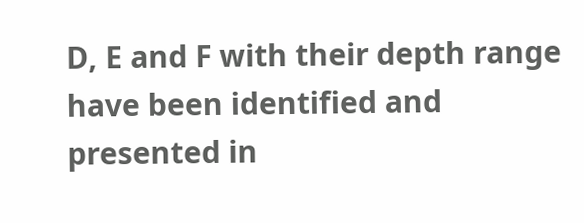D, E and F with their depth range have been identified and presented in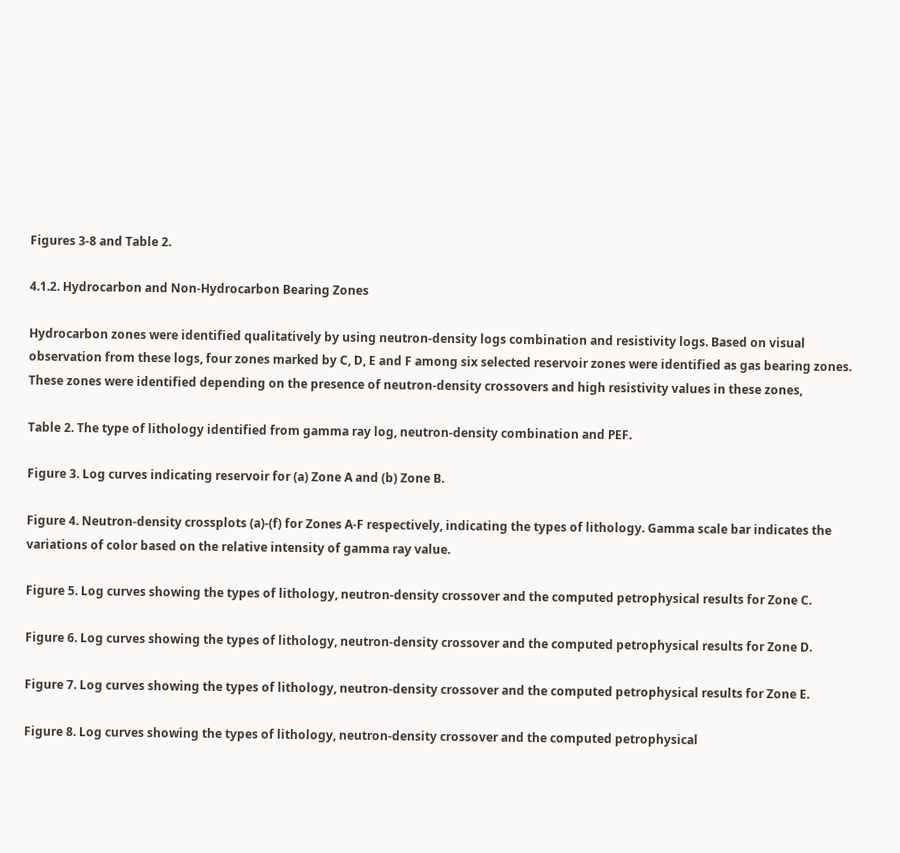Figures 3-8 and Table 2.

4.1.2. Hydrocarbon and Non-Hydrocarbon Bearing Zones

Hydrocarbon zones were identified qualitatively by using neutron-density logs combination and resistivity logs. Based on visual observation from these logs, four zones marked by C, D, E and F among six selected reservoir zones were identified as gas bearing zones. These zones were identified depending on the presence of neutron-density crossovers and high resistivity values in these zones,

Table 2. The type of lithology identified from gamma ray log, neutron-density combination and PEF.

Figure 3. Log curves indicating reservoir for (a) Zone A and (b) Zone B.

Figure 4. Neutron-density crossplots (a)-(f) for Zones A-F respectively, indicating the types of lithology. Gamma scale bar indicates the variations of color based on the relative intensity of gamma ray value.

Figure 5. Log curves showing the types of lithology, neutron-density crossover and the computed petrophysical results for Zone C.

Figure 6. Log curves showing the types of lithology, neutron-density crossover and the computed petrophysical results for Zone D.

Figure 7. Log curves showing the types of lithology, neutron-density crossover and the computed petrophysical results for Zone E.

Figure 8. Log curves showing the types of lithology, neutron-density crossover and the computed petrophysical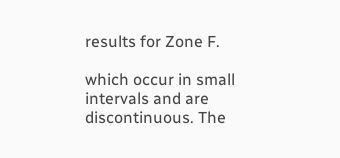results for Zone F.

which occur in small intervals and are discontinuous. The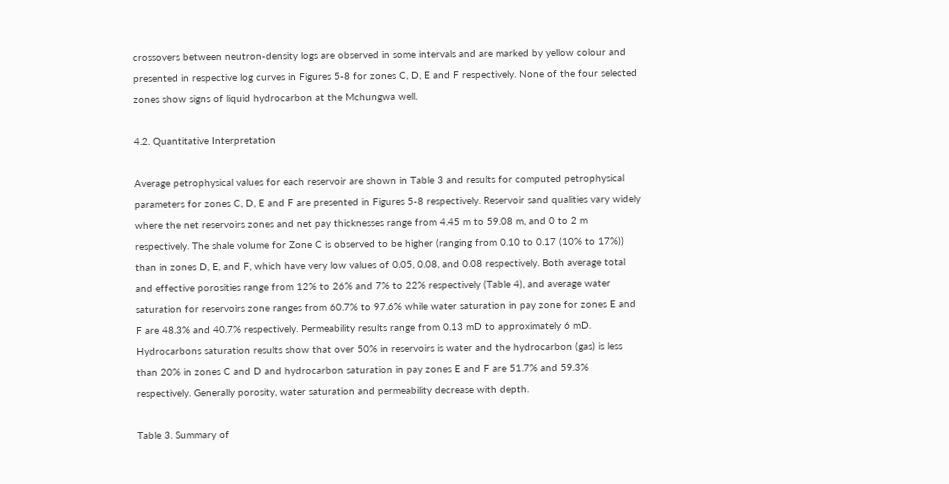crossovers between neutron-density logs are observed in some intervals and are marked by yellow colour and presented in respective log curves in Figures 5-8 for zones C, D, E and F respectively. None of the four selected zones show signs of liquid hydrocarbon at the Mchungwa well.

4.2. Quantitative Interpretation

Average petrophysical values for each reservoir are shown in Table 3 and results for computed petrophysical parameters for zones C, D, E and F are presented in Figures 5-8 respectively. Reservoir sand qualities vary widely where the net reservoirs zones and net pay thicknesses range from 4.45 m to 59.08 m, and 0 to 2 m respectively. The shale volume for Zone C is observed to be higher (ranging from 0.10 to 0.17 (10% to 17%)) than in zones D, E, and F, which have very low values of 0.05, 0.08, and 0.08 respectively. Both average total and effective porosities range from 12% to 26% and 7% to 22% respectively (Table 4), and average water saturation for reservoirs zone ranges from 60.7% to 97.6% while water saturation in pay zone for zones E and F are 48.3% and 40.7% respectively. Permeability results range from 0.13 mD to approximately 6 mD. Hydrocarbons saturation results show that over 50% in reservoirs is water and the hydrocarbon (gas) is less than 20% in zones C and D and hydrocarbon saturation in pay zones E and F are 51.7% and 59.3% respectively. Generally porosity, water saturation and permeability decrease with depth.

Table 3. Summary of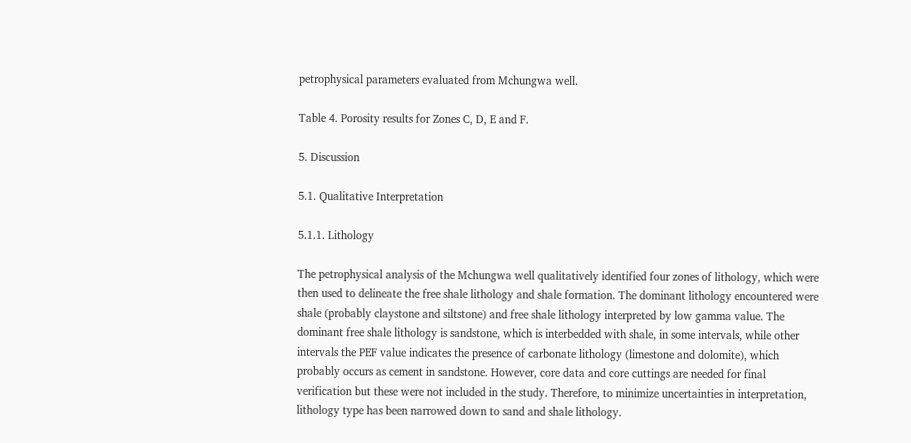petrophysical parameters evaluated from Mchungwa well.

Table 4. Porosity results for Zones C, D, E and F.

5. Discussion

5.1. Qualitative Interpretation

5.1.1. Lithology

The petrophysical analysis of the Mchungwa well qualitatively identified four zones of lithology, which were then used to delineate the free shale lithology and shale formation. The dominant lithology encountered were shale (probably claystone and siltstone) and free shale lithology interpreted by low gamma value. The dominant free shale lithology is sandstone, which is interbedded with shale, in some intervals, while other intervals the PEF value indicates the presence of carbonate lithology (limestone and dolomite), which probably occurs as cement in sandstone. However, core data and core cuttings are needed for final verification but these were not included in the study. Therefore, to minimize uncertainties in interpretation, lithology type has been narrowed down to sand and shale lithology.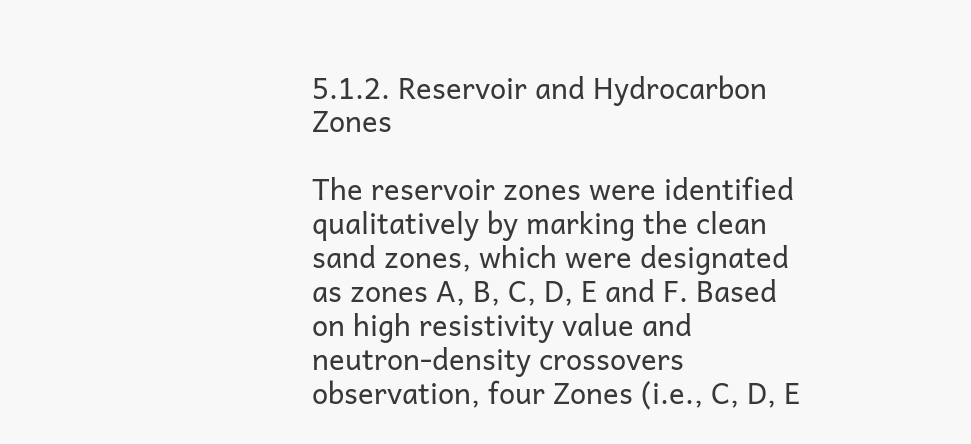5.1.2. Reservoir and Hydrocarbon Zones

The reservoir zones were identified qualitatively by marking the clean sand zones, which were designated as zones A, B, C, D, E and F. Based on high resistivity value and neutron-density crossovers observation, four Zones (i.e., C, D, E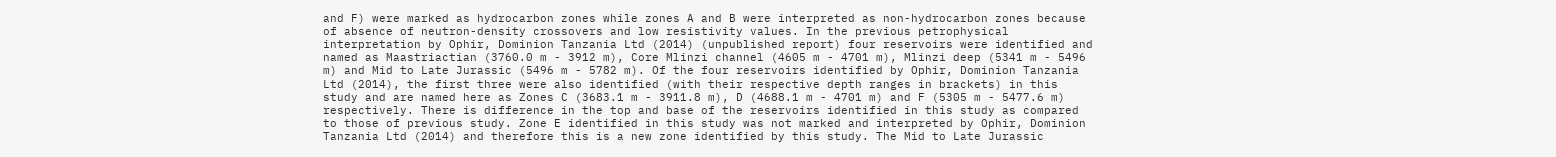and F) were marked as hydrocarbon zones while zones A and B were interpreted as non-hydrocarbon zones because of absence of neutron-density crossovers and low resistivity values. In the previous petrophysical interpretation by Ophir, Dominion Tanzania Ltd (2014) (unpublished report) four reservoirs were identified and named as Maastriactian (3760.0 m - 3912 m), Core Mlinzi channel (4605 m - 4701 m), Mlinzi deep (5341 m - 5496 m) and Mid to Late Jurassic (5496 m - 5782 m). Of the four reservoirs identified by Ophir, Dominion Tanzania Ltd (2014), the first three were also identified (with their respective depth ranges in brackets) in this study and are named here as Zones C (3683.1 m - 3911.8 m), D (4688.1 m - 4701 m) and F (5305 m - 5477.6 m) respectively. There is difference in the top and base of the reservoirs identified in this study as compared to those of previous study. Zone E identified in this study was not marked and interpreted by Ophir, Dominion Tanzania Ltd (2014) and therefore this is a new zone identified by this study. The Mid to Late Jurassic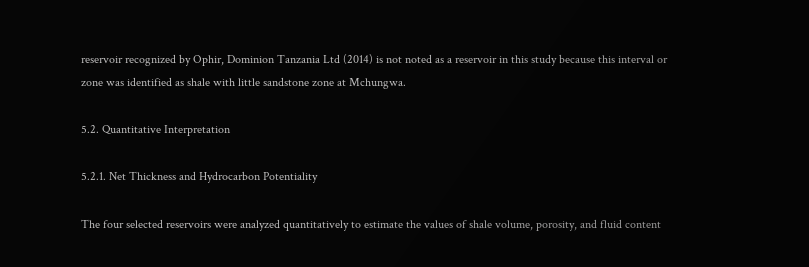reservoir recognized by Ophir, Dominion Tanzania Ltd (2014) is not noted as a reservoir in this study because this interval or zone was identified as shale with little sandstone zone at Mchungwa.

5.2. Quantitative Interpretation

5.2.1. Net Thickness and Hydrocarbon Potentiality

The four selected reservoirs were analyzed quantitatively to estimate the values of shale volume, porosity, and fluid content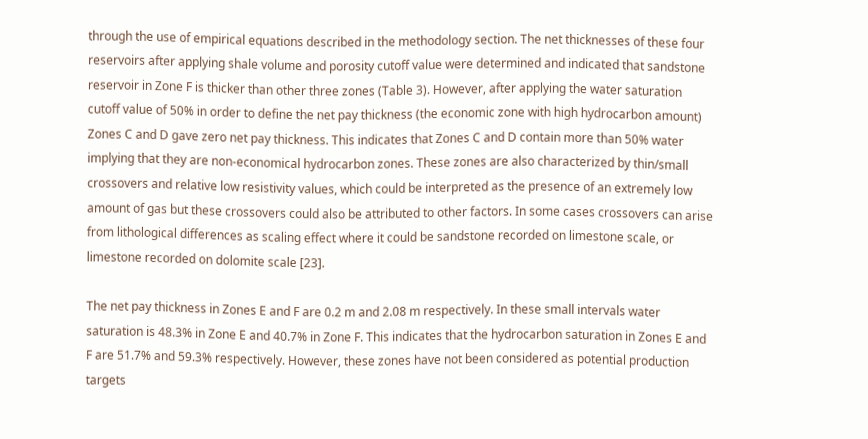through the use of empirical equations described in the methodology section. The net thicknesses of these four reservoirs after applying shale volume and porosity cutoff value were determined and indicated that sandstone reservoir in Zone F is thicker than other three zones (Table 3). However, after applying the water saturation cutoff value of 50% in order to define the net pay thickness (the economic zone with high hydrocarbon amount) Zones C and D gave zero net pay thickness. This indicates that Zones C and D contain more than 50% water implying that they are non-economical hydrocarbon zones. These zones are also characterized by thin/small crossovers and relative low resistivity values, which could be interpreted as the presence of an extremely low amount of gas but these crossovers could also be attributed to other factors. In some cases crossovers can arise from lithological differences as scaling effect where it could be sandstone recorded on limestone scale, or limestone recorded on dolomite scale [23].

The net pay thickness in Zones E and F are 0.2 m and 2.08 m respectively. In these small intervals water saturation is 48.3% in Zone E and 40.7% in Zone F. This indicates that the hydrocarbon saturation in Zones E and F are 51.7% and 59.3% respectively. However, these zones have not been considered as potential production targets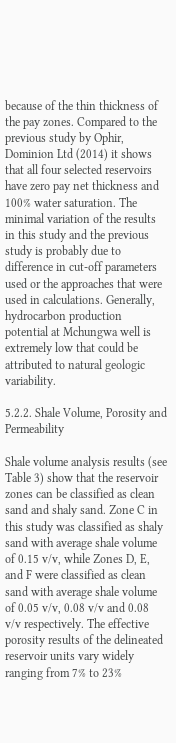because of the thin thickness of the pay zones. Compared to the previous study by Ophir, Dominion Ltd (2014) it shows that all four selected reservoirs have zero pay net thickness and 100% water saturation. The minimal variation of the results in this study and the previous study is probably due to difference in cut-off parameters used or the approaches that were used in calculations. Generally, hydrocarbon production potential at Mchungwa well is extremely low that could be attributed to natural geologic variability.

5.2.2. Shale Volume, Porosity and Permeability

Shale volume analysis results (see Table 3) show that the reservoir zones can be classified as clean sand and shaly sand. Zone C in this study was classified as shaly sand with average shale volume of 0.15 v/v, while Zones D, E, and F were classified as clean sand with average shale volume of 0.05 v/v, 0.08 v/v and 0.08 v/v respectively. The effective porosity results of the delineated reservoir units vary widely ranging from 7% to 23%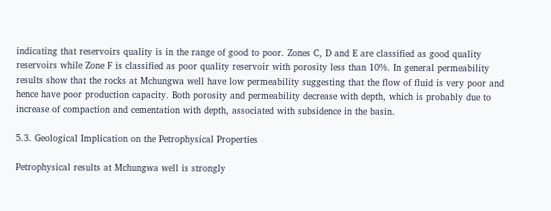indicating that reservoirs quality is in the range of good to poor. Zones C, D and E are classified as good quality reservoirs while Zone F is classified as poor quality reservoir with porosity less than 10%. In general permeability results show that the rocks at Mchungwa well have low permeability suggesting that the flow of fluid is very poor and hence have poor production capacity. Both porosity and permeability decrease with depth, which is probably due to increase of compaction and cementation with depth, associated with subsidence in the basin.

5.3. Geological Implication on the Petrophysical Properties

Petrophysical results at Mchungwa well is strongly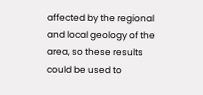affected by the regional and local geology of the area, so these results could be used to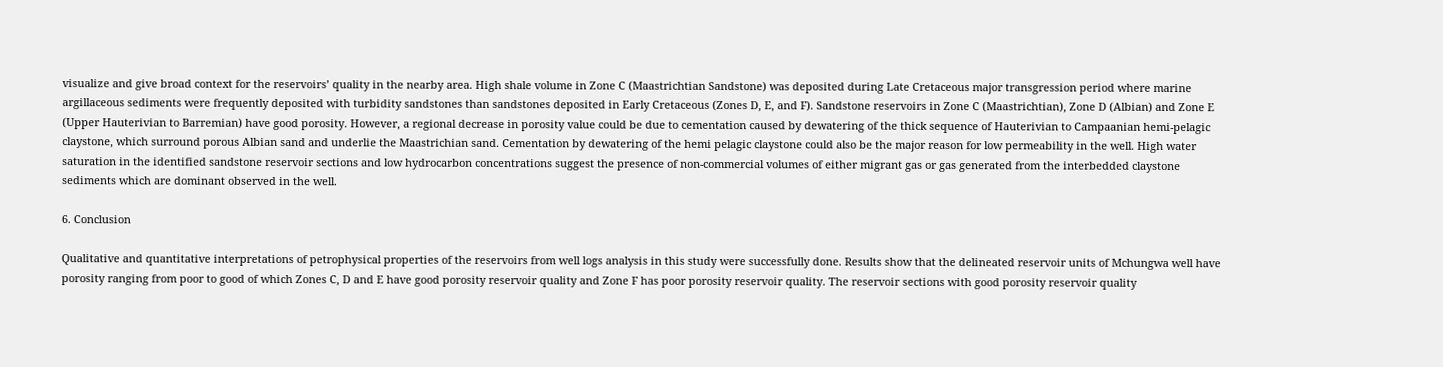visualize and give broad context for the reservoirs’ quality in the nearby area. High shale volume in Zone C (Maastrichtian Sandstone) was deposited during Late Cretaceous major transgression period where marine argillaceous sediments were frequently deposited with turbidity sandstones than sandstones deposited in Early Cretaceous (Zones D, E, and F). Sandstone reservoirs in Zone C (Maastrichtian), Zone D (Albian) and Zone E (Upper Hauterivian to Barremian) have good porosity. However, a regional decrease in porosity value could be due to cementation caused by dewatering of the thick sequence of Hauterivian to Campaanian hemi-pelagic claystone, which surround porous Albian sand and underlie the Maastrichian sand. Cementation by dewatering of the hemi pelagic claystone could also be the major reason for low permeability in the well. High water saturation in the identified sandstone reservoir sections and low hydrocarbon concentrations suggest the presence of non-commercial volumes of either migrant gas or gas generated from the interbedded claystone sediments which are dominant observed in the well.

6. Conclusion

Qualitative and quantitative interpretations of petrophysical properties of the reservoirs from well logs analysis in this study were successfully done. Results show that the delineated reservoir units of Mchungwa well have porosity ranging from poor to good of which Zones C, D and E have good porosity reservoir quality and Zone F has poor porosity reservoir quality. The reservoir sections with good porosity reservoir quality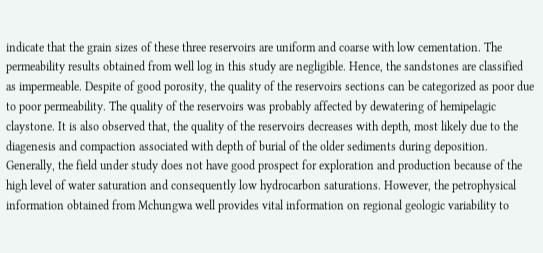indicate that the grain sizes of these three reservoirs are uniform and coarse with low cementation. The permeability results obtained from well log in this study are negligible. Hence, the sandstones are classified as impermeable. Despite of good porosity, the quality of the reservoirs sections can be categorized as poor due to poor permeability. The quality of the reservoirs was probably affected by dewatering of hemipelagic claystone. It is also observed that, the quality of the reservoirs decreases with depth, most likely due to the diagenesis and compaction associated with depth of burial of the older sediments during deposition. Generally, the field under study does not have good prospect for exploration and production because of the high level of water saturation and consequently low hydrocarbon saturations. However, the petrophysical information obtained from Mchungwa well provides vital information on regional geologic variability to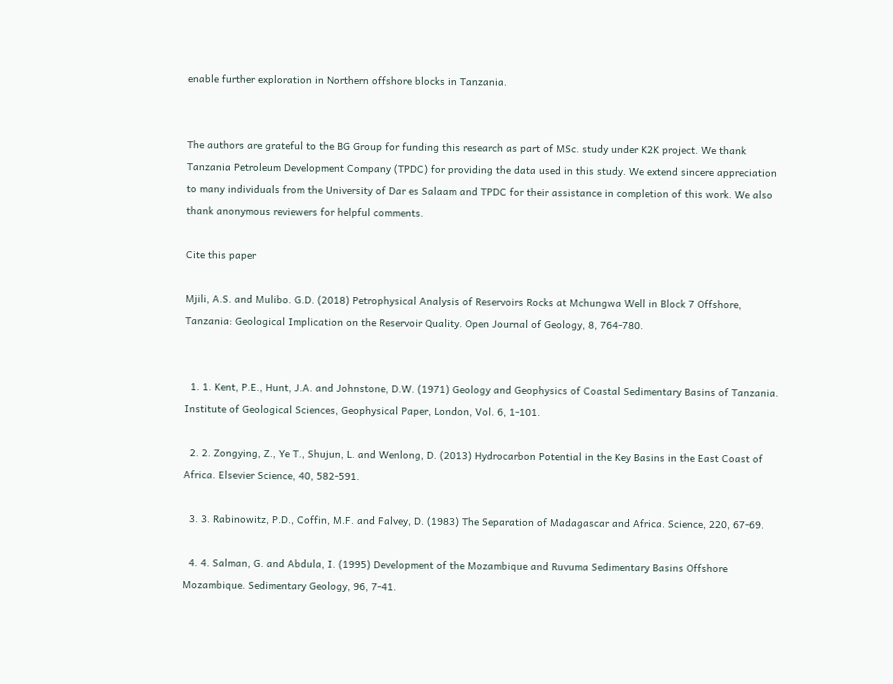enable further exploration in Northern offshore blocks in Tanzania.


The authors are grateful to the BG Group for funding this research as part of MSc. study under K2K project. We thank Tanzania Petroleum Development Company (TPDC) for providing the data used in this study. We extend sincere appreciation to many individuals from the University of Dar es Salaam and TPDC for their assistance in completion of this work. We also thank anonymous reviewers for helpful comments.

Cite this paper

Mjili, A.S. and Mulibo. G.D. (2018) Petrophysical Analysis of Reservoirs Rocks at Mchungwa Well in Block 7 Offshore, Tanzania: Geological Implication on the Reservoir Quality. Open Journal of Geology, 8, 764-780.


  1. 1. Kent, P.E., Hunt, J.A. and Johnstone, D.W. (1971) Geology and Geophysics of Coastal Sedimentary Basins of Tanzania. Institute of Geological Sciences, Geophysical Paper, London, Vol. 6, 1-101.

  2. 2. Zongying, Z., Ye T., Shujun, L. and Wenlong, D. (2013) Hydrocarbon Potential in the Key Basins in the East Coast of Africa. Elsevier Science, 40, 582-591.

  3. 3. Rabinowitz, P.D., Coffin, M.F. and Falvey, D. (1983) The Separation of Madagascar and Africa. Science, 220, 67-69.

  4. 4. Salman, G. and Abdula, I. (1995) Development of the Mozambique and Ruvuma Sedimentary Basins Offshore Mozambique. Sedimentary Geology, 96, 7-41.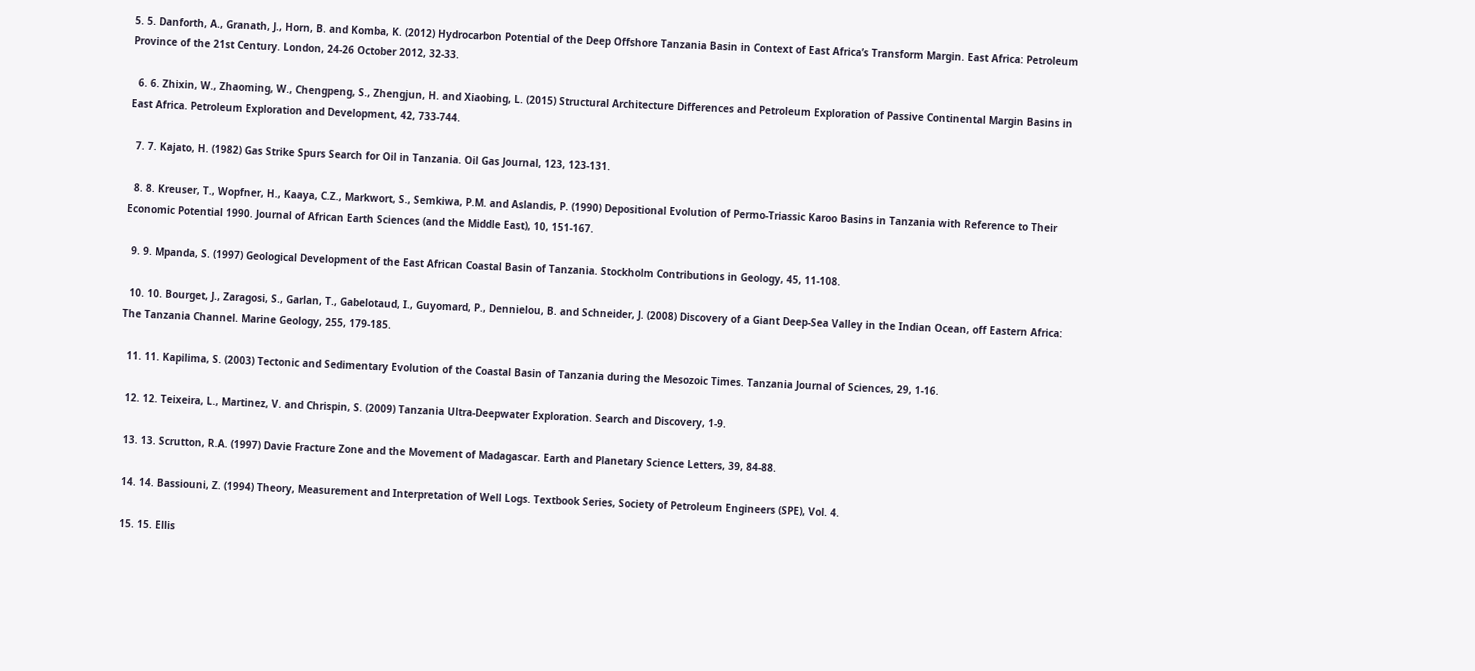5. 5. Danforth, A., Granath, J., Horn, B. and Komba, K. (2012) Hydrocarbon Potential of the Deep Offshore Tanzania Basin in Context of East Africa’s Transform Margin. East Africa: Petroleum Province of the 21st Century. London, 24-26 October 2012, 32-33.

  6. 6. Zhixin, W., Zhaoming, W., Chengpeng, S., Zhengjun, H. and Xiaobing, L. (2015) Structural Architecture Differences and Petroleum Exploration of Passive Continental Margin Basins in East Africa. Petroleum Exploration and Development, 42, 733-744.

  7. 7. Kajato, H. (1982) Gas Strike Spurs Search for Oil in Tanzania. Oil Gas Journal, 123, 123-131.

  8. 8. Kreuser, T., Wopfner, H., Kaaya, C.Z., Markwort, S., Semkiwa, P.M. and Aslandis, P. (1990) Depositional Evolution of Permo-Triassic Karoo Basins in Tanzania with Reference to Their Economic Potential 1990. Journal of African Earth Sciences (and the Middle East), 10, 151-167.

  9. 9. Mpanda, S. (1997) Geological Development of the East African Coastal Basin of Tanzania. Stockholm Contributions in Geology, 45, 11-108.

  10. 10. Bourget, J., Zaragosi, S., Garlan, T., Gabelotaud, I., Guyomard, P., Dennielou, B. and Schneider, J. (2008) Discovery of a Giant Deep-Sea Valley in the Indian Ocean, off Eastern Africa: The Tanzania Channel. Marine Geology, 255, 179-185.

  11. 11. Kapilima, S. (2003) Tectonic and Sedimentary Evolution of the Coastal Basin of Tanzania during the Mesozoic Times. Tanzania Journal of Sciences, 29, 1-16.

  12. 12. Teixeira, L., Martinez, V. and Chrispin, S. (2009) Tanzania Ultra-Deepwater Exploration. Search and Discovery, 1-9.

  13. 13. Scrutton, R.A. (1997) Davie Fracture Zone and the Movement of Madagascar. Earth and Planetary Science Letters, 39, 84-88.

  14. 14. Bassiouni, Z. (1994) Theory, Measurement and Interpretation of Well Logs. Textbook Series, Society of Petroleum Engineers (SPE), Vol. 4.

  15. 15. Ellis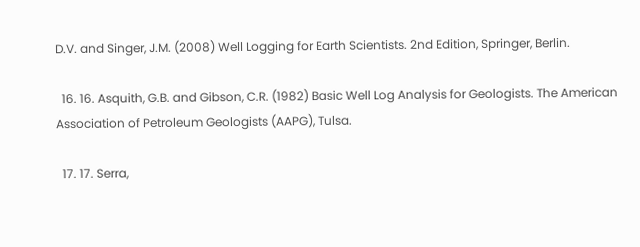D.V. and Singer, J.M. (2008) Well Logging for Earth Scientists. 2nd Edition, Springer, Berlin.

  16. 16. Asquith, G.B. and Gibson, C.R. (1982) Basic Well Log Analysis for Geologists. The American Association of Petroleum Geologists (AAPG), Tulsa.

  17. 17. Serra,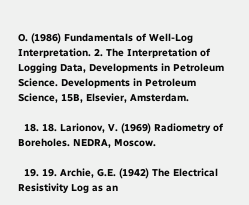O. (1986) Fundamentals of Well-Log Interpretation. 2. The Interpretation of Logging Data, Developments in Petroleum Science. Developments in Petroleum Science, 15B, Elsevier, Amsterdam.

  18. 18. Larionov, V. (1969) Radiometry of Boreholes. NEDRA, Moscow.

  19. 19. Archie, G.E. (1942) The Electrical Resistivity Log as an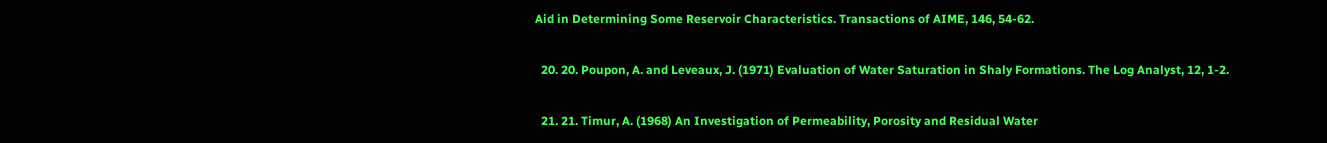Aid in Determining Some Reservoir Characteristics. Transactions of AIME, 146, 54-62.

  20. 20. Poupon, A. and Leveaux, J. (1971) Evaluation of Water Saturation in Shaly Formations. The Log Analyst, 12, 1-2.

  21. 21. Timur, A. (1968) An Investigation of Permeability, Porosity and Residual Water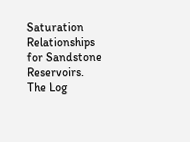Saturation Relationships for Sandstone Reservoirs. The Log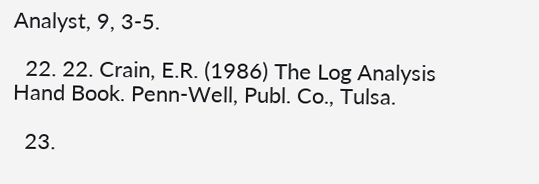Analyst, 9, 3-5.

  22. 22. Crain, E.R. (1986) The Log Analysis Hand Book. Penn-Well, Publ. Co., Tulsa.

  23.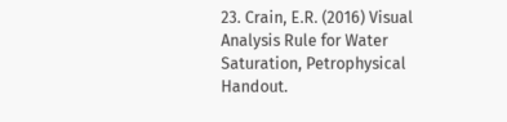23. Crain, E.R. (2016) Visual Analysis Rule for Water Saturation, Petrophysical Handout.